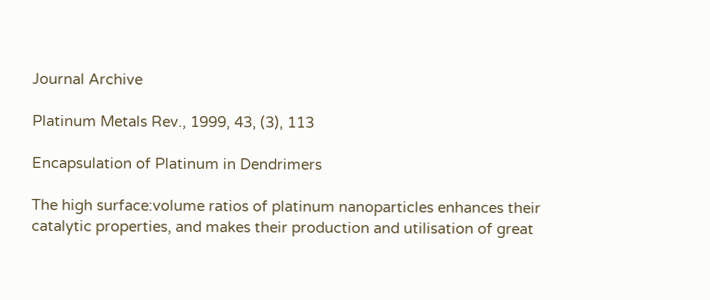Journal Archive

Platinum Metals Rev., 1999, 43, (3), 113

Encapsulation of Platinum in Dendrimers

The high surface:volume ratios of platinum nanoparticles enhances their catalytic properties, and makes their production and utilisation of great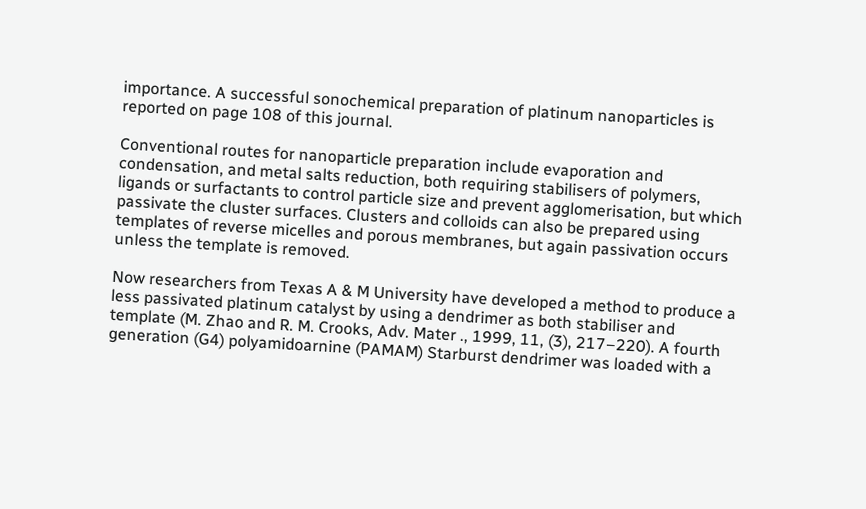importance. A successful sonochemical preparation of platinum nanoparticles is reported on page 108 of this journal.

Conventional routes for nanoparticle preparation include evaporation and condensation, and metal salts reduction, both requiring stabilisers of polymers, ligands or surfactants to control particle size and prevent agglomerisation, but which passivate the cluster surfaces. Clusters and colloids can also be prepared using templates of reverse micelles and porous membranes, but again passivation occurs unless the template is removed.

Now researchers from Texas A & M University have developed a method to produce a less passivated platinum catalyst by using a dendrimer as both stabiliser and template (M. Zhao and R. M. Crooks, Adv. Mater ., 1999, 11, (3), 217–220). A fourth generation (G4) polyamidoarnine (PAMAM) Starburst dendrimer was loaded with a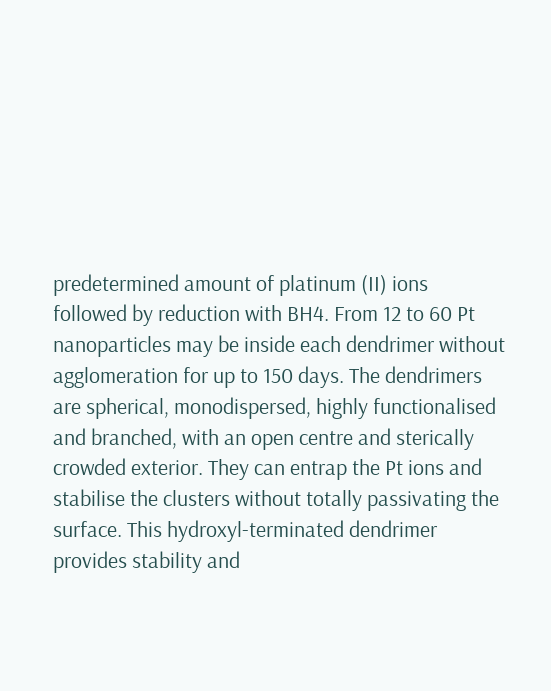predetermined amount of platinum (II) ions followed by reduction with BH4. From 12 to 60 Pt nanoparticles may be inside each dendrimer without agglomeration for up to 150 days. The dendrimers are spherical, monodispersed, highly functionalised and branched, with an open centre and sterically crowded exterior. They can entrap the Pt ions and stabilise the clusters without totally passivating the surface. This hydroxyl-terminated dendrimer provides stability and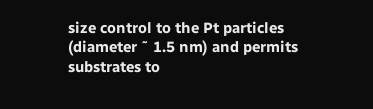size control to the Pt particles (diameter ˜ 1.5 nm) and permits substrates to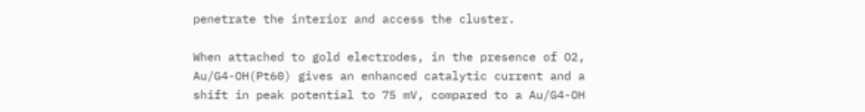penetrate the interior and access the cluster.

When attached to gold electrodes, in the presence of O2, Au/G4-OH(Pt60) gives an enhanced catalytic current and a shift in peak potential to 75 mV, compared to a Au/G4-OH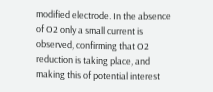modified electrode. In the absence of O2 only a small current is observed, confirming that O2 reduction is taking place, and making this of potential interest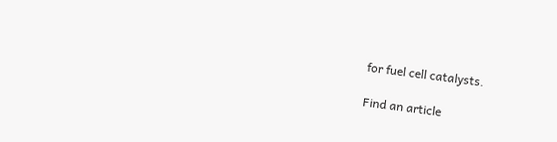for fuel cell catalysts.

Find an article